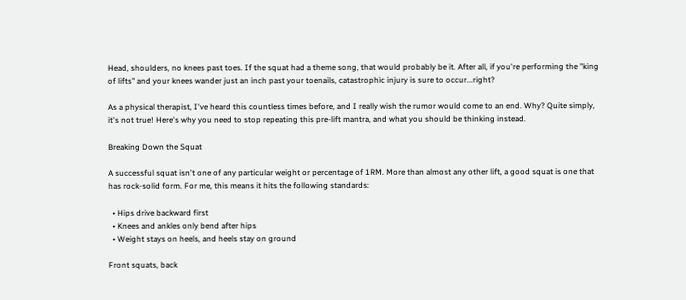Head, shoulders, no knees past toes. If the squat had a theme song, that would probably be it. After all, if you're performing the "king of lifts" and your knees wander just an inch past your toenails, catastrophic injury is sure to occur...right?

As a physical therapist, I've heard this countless times before, and I really wish the rumor would come to an end. Why? Quite simply, it's not true! Here's why you need to stop repeating this pre-lift mantra, and what you should be thinking instead.

Breaking Down the Squat

A successful squat isn't one of any particular weight or percentage of 1RM. More than almost any other lift, a good squat is one that has rock-solid form. For me, this means it hits the following standards:

  • Hips drive backward first
  • Knees and ankles only bend after hips
  • Weight stays on heels, and heels stay on ground

Front squats, back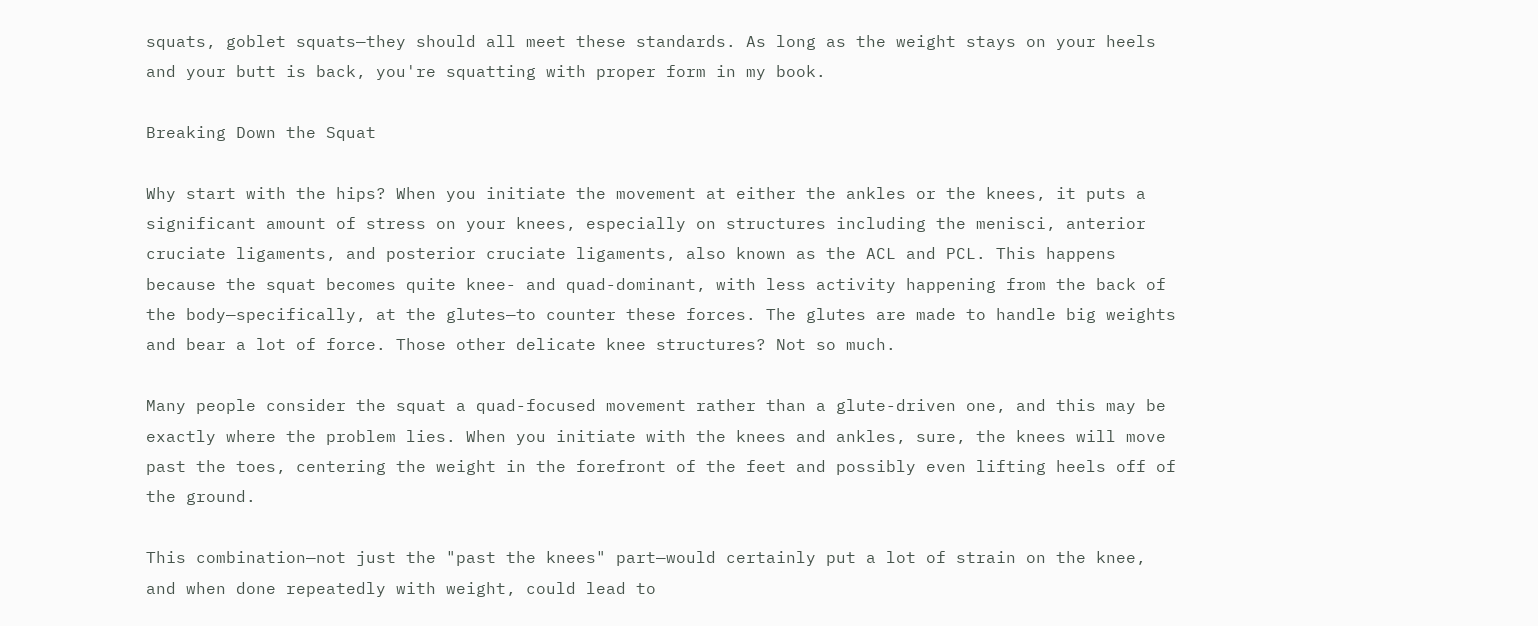squats, goblet squats—they should all meet these standards. As long as the weight stays on your heels and your butt is back, you're squatting with proper form in my book.

Breaking Down the Squat

Why start with the hips? When you initiate the movement at either the ankles or the knees, it puts a significant amount of stress on your knees, especially on structures including the menisci, anterior cruciate ligaments, and posterior cruciate ligaments, also known as the ACL and PCL. This happens because the squat becomes quite knee- and quad-dominant, with less activity happening from the back of the body—specifically, at the glutes—to counter these forces. The glutes are made to handle big weights and bear a lot of force. Those other delicate knee structures? Not so much.

Many people consider the squat a quad-focused movement rather than a glute-driven one, and this may be exactly where the problem lies. When you initiate with the knees and ankles, sure, the knees will move past the toes, centering the weight in the forefront of the feet and possibly even lifting heels off of the ground.

This combination—not just the "past the knees" part—would certainly put a lot of strain on the knee, and when done repeatedly with weight, could lead to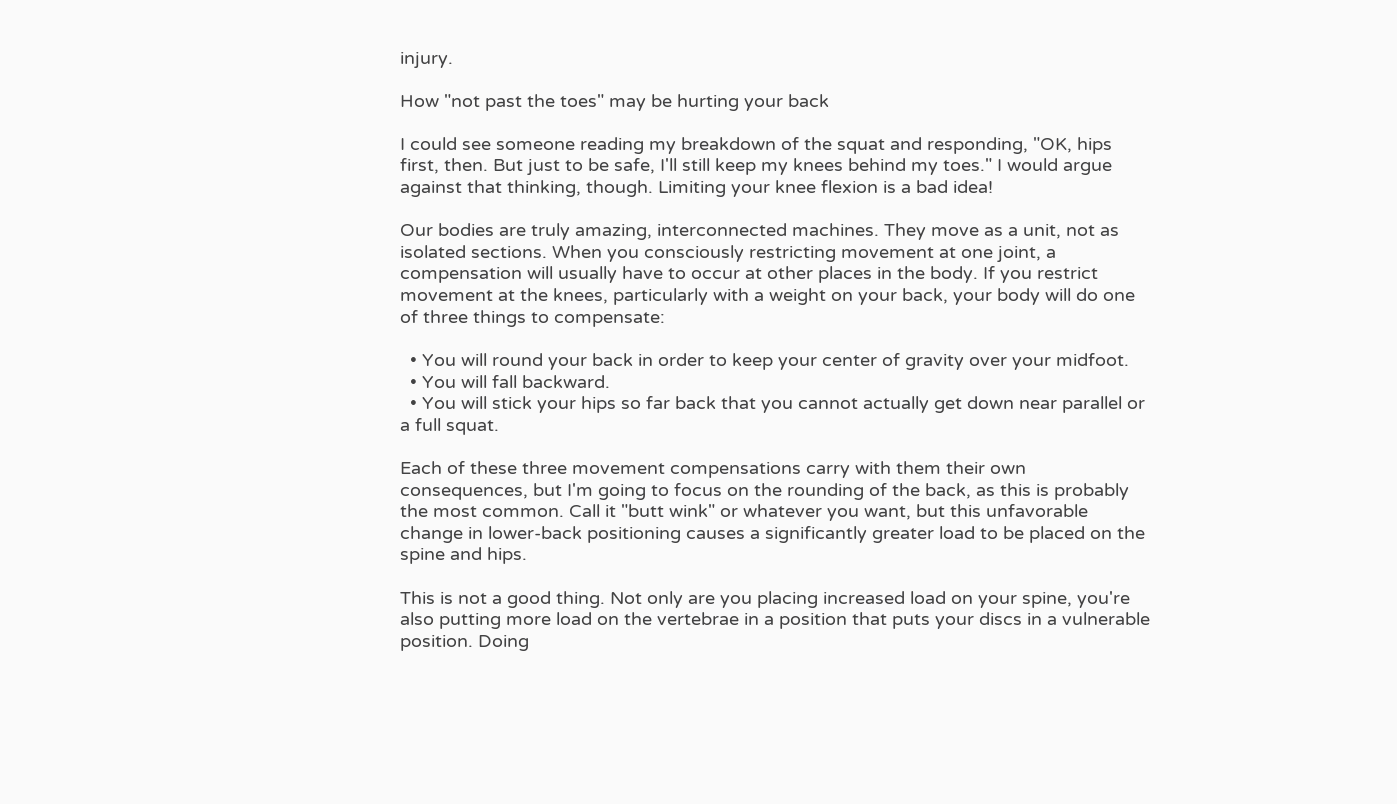injury.

How "not past the toes" may be hurting your back

I could see someone reading my breakdown of the squat and responding, "OK, hips first, then. But just to be safe, I'll still keep my knees behind my toes." I would argue against that thinking, though. Limiting your knee flexion is a bad idea!

Our bodies are truly amazing, interconnected machines. They move as a unit, not as isolated sections. When you consciously restricting movement at one joint, a compensation will usually have to occur at other places in the body. If you restrict movement at the knees, particularly with a weight on your back, your body will do one of three things to compensate:

  • You will round your back in order to keep your center of gravity over your midfoot.
  • You will fall backward.
  • You will stick your hips so far back that you cannot actually get down near parallel or a full squat.

Each of these three movement compensations carry with them their own consequences, but I'm going to focus on the rounding of the back, as this is probably the most common. Call it "butt wink" or whatever you want, but this unfavorable change in lower-back positioning causes a significantly greater load to be placed on the spine and hips.

This is not a good thing. Not only are you placing increased load on your spine, you're also putting more load on the vertebrae in a position that puts your discs in a vulnerable position. Doing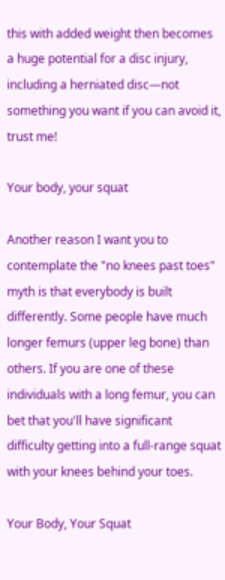this with added weight then becomes a huge potential for a disc injury, including a herniated disc—not something you want if you can avoid it, trust me!

Your body, your squat

Another reason I want you to contemplate the "no knees past toes" myth is that everybody is built differently. Some people have much longer femurs (upper leg bone) than others. If you are one of these individuals with a long femur, you can bet that you'll have significant difficulty getting into a full-range squat with your knees behind your toes.

Your Body, Your Squat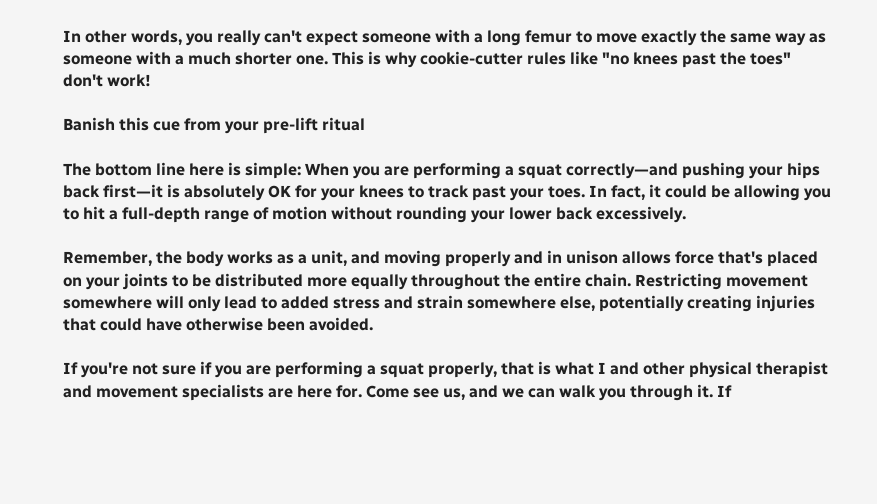In other words, you really can't expect someone with a long femur to move exactly the same way as someone with a much shorter one. This is why cookie-cutter rules like "no knees past the toes" don't work!

Banish this cue from your pre-lift ritual

The bottom line here is simple: When you are performing a squat correctly—and pushing your hips back first—it is absolutely OK for your knees to track past your toes. In fact, it could be allowing you to hit a full-depth range of motion without rounding your lower back excessively.

Remember, the body works as a unit, and moving properly and in unison allows force that's placed on your joints to be distributed more equally throughout the entire chain. Restricting movement somewhere will only lead to added stress and strain somewhere else, potentially creating injuries that could have otherwise been avoided.

If you're not sure if you are performing a squat properly, that is what I and other physical therapist and movement specialists are here for. Come see us, and we can walk you through it. If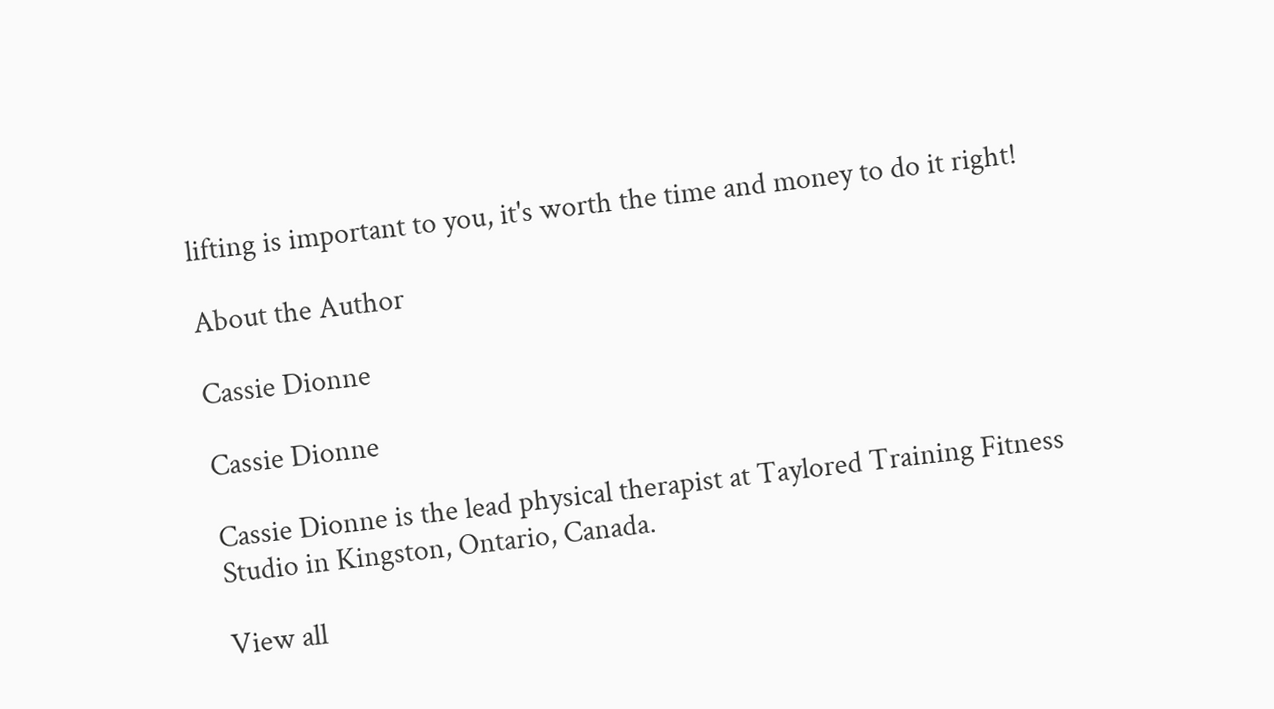lifting is important to you, it's worth the time and money to do it right!

About the Author

Cassie Dionne

Cassie Dionne

Cassie Dionne is the lead physical therapist at Taylored Training Fitness Studio in Kingston, Ontario, Canada.

View all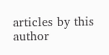articles by this author